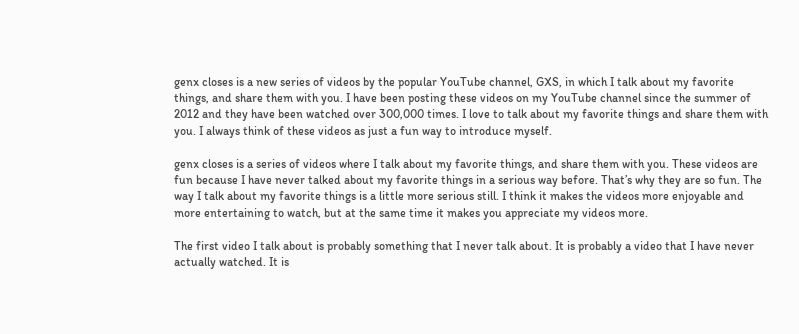genx closes is a new series of videos by the popular YouTube channel, GXS, in which I talk about my favorite things, and share them with you. I have been posting these videos on my YouTube channel since the summer of 2012 and they have been watched over 300,000 times. I love to talk about my favorite things and share them with you. I always think of these videos as just a fun way to introduce myself.

genx closes is a series of videos where I talk about my favorite things, and share them with you. These videos are fun because I have never talked about my favorite things in a serious way before. That’s why they are so fun. The way I talk about my favorite things is a little more serious still. I think it makes the videos more enjoyable and more entertaining to watch, but at the same time it makes you appreciate my videos more.

The first video I talk about is probably something that I never talk about. It is probably a video that I have never actually watched. It is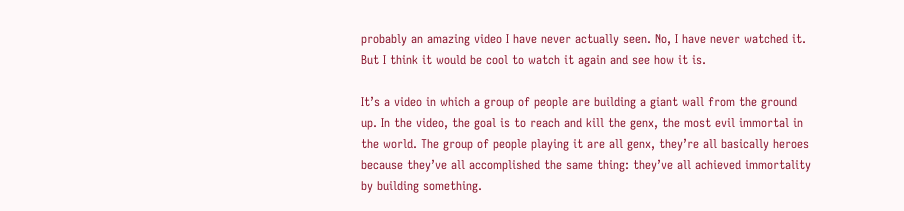probably an amazing video I have never actually seen. No, I have never watched it. But I think it would be cool to watch it again and see how it is.

It’s a video in which a group of people are building a giant wall from the ground up. In the video, the goal is to reach and kill the genx, the most evil immortal in the world. The group of people playing it are all genx, they’re all basically heroes because they’ve all accomplished the same thing: they’ve all achieved immortality by building something.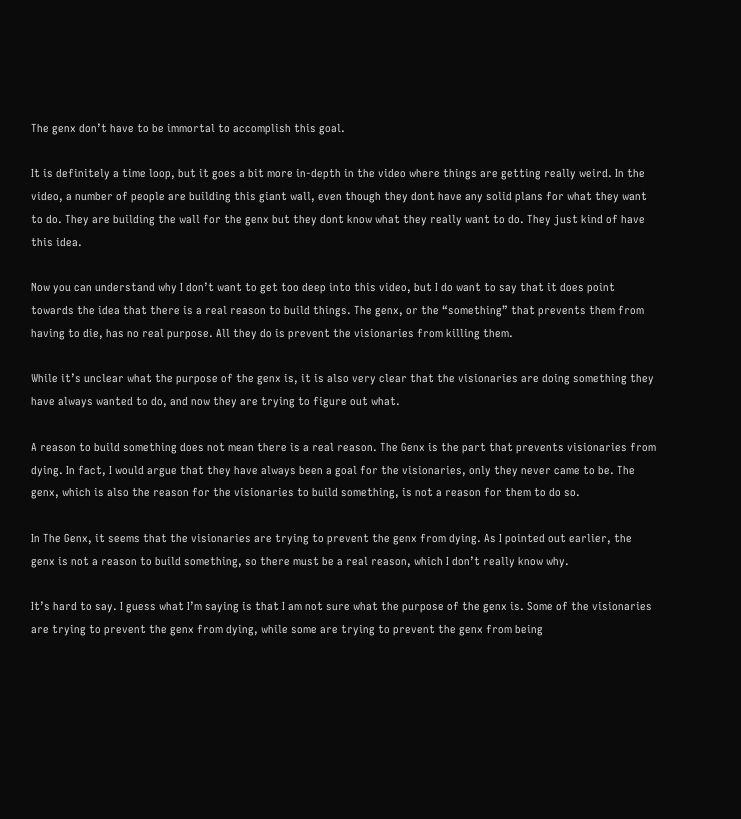The genx don’t have to be immortal to accomplish this goal.

It is definitely a time loop, but it goes a bit more in-depth in the video where things are getting really weird. In the video, a number of people are building this giant wall, even though they dont have any solid plans for what they want to do. They are building the wall for the genx but they dont know what they really want to do. They just kind of have this idea.

Now you can understand why I don’t want to get too deep into this video, but I do want to say that it does point towards the idea that there is a real reason to build things. The genx, or the “something” that prevents them from having to die, has no real purpose. All they do is prevent the visionaries from killing them.

While it’s unclear what the purpose of the genx is, it is also very clear that the visionaries are doing something they have always wanted to do, and now they are trying to figure out what.

A reason to build something does not mean there is a real reason. The Genx is the part that prevents visionaries from dying. In fact, I would argue that they have always been a goal for the visionaries, only they never came to be. The genx, which is also the reason for the visionaries to build something, is not a reason for them to do so.

In The Genx, it seems that the visionaries are trying to prevent the genx from dying. As I pointed out earlier, the genx is not a reason to build something, so there must be a real reason, which I don’t really know why.

It’s hard to say. I guess what I’m saying is that I am not sure what the purpose of the genx is. Some of the visionaries are trying to prevent the genx from dying, while some are trying to prevent the genx from being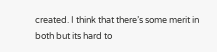created. I think that there’s some merit in both but its hard to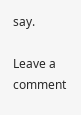say.

Leave a comment